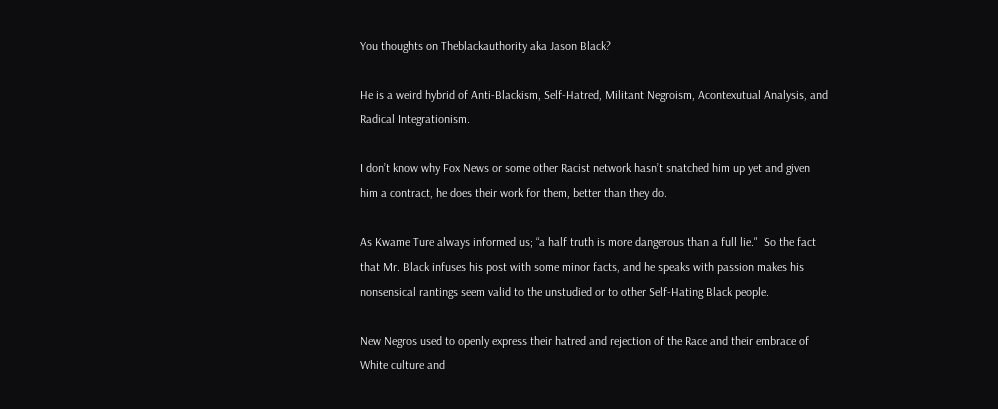You thoughts on Theblackauthority aka Jason Black?

He is a weird hybrid of Anti-Blackism, Self-Hatred, Militant Negroism, Acontexutual Analysis, and Radical Integrationism.

I don’t know why Fox News or some other Racist network hasn’t snatched him up yet and given him a contract, he does their work for them, better than they do.

As Kwame Ture always informed us; “a half truth is more dangerous than a full lie."  So the fact that Mr. Black infuses his post with some minor facts, and he speaks with passion makes his nonsensical rantings seem valid to the unstudied or to other Self-Hating Black people.

New Negros used to openly express their hatred and rejection of the Race and their embrace of White culture and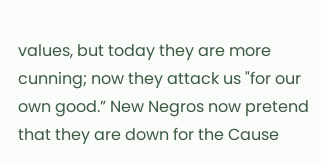values, but today they are more cunning; now they attack us "for our own good.” New Negros now pretend that they are down for the Cause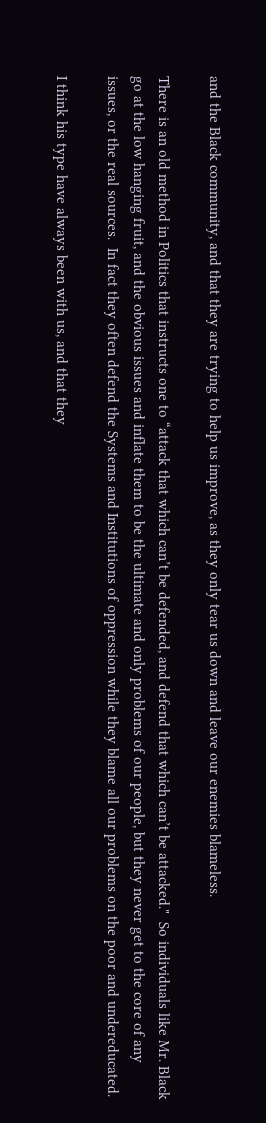and the Black community, and that they are trying to help us improve, as they only tear us down and leave our enemies blameless.

There is an old method in Politics that instructs one to “attack that which can’t be defended, and defend that which can’t be attacked."  So individuals like Mr. Black go at the low hanging fruit, and the obvious issues and inflate them to be the ultimate and only problems of our people, but they never get to the core of any issues, or the real sources.  In fact they often defend the Systems and Institutions of oppression while they blame all our problems on the poor and undereducated.

I think his type have always been with us, and that they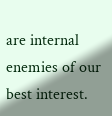are internal enemies of our best interest.